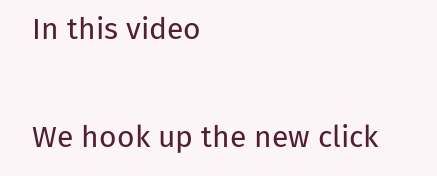In this video

We hook up the new click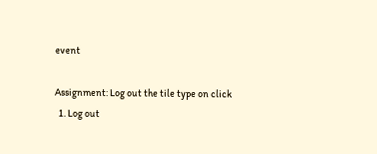event

Assignment: Log out the tile type on click
  1. Log out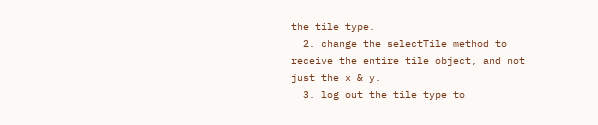the tile type.
  2. change the selectTile method to receive the entire tile object, and not just the x & y.
  3. log out the tile type to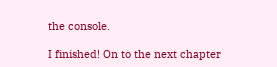the console.

I finished! On to the next chapter